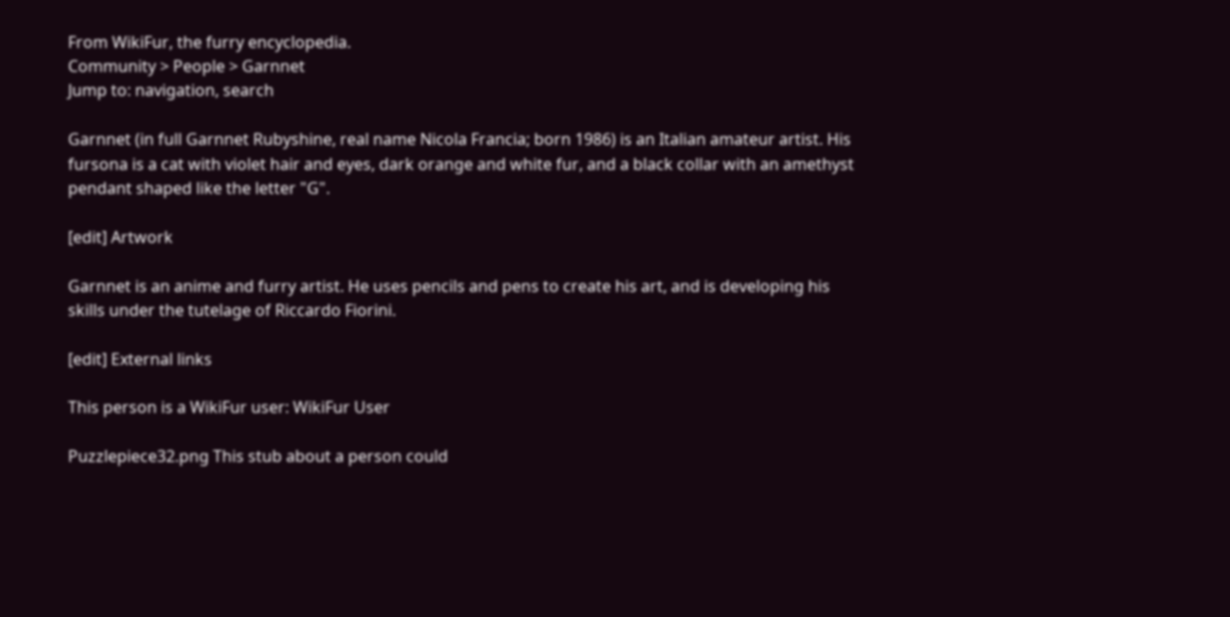From WikiFur, the furry encyclopedia.
Community > People > Garnnet
Jump to: navigation, search

Garnnet (in full Garnnet Rubyshine, real name Nicola Francia; born 1986) is an Italian amateur artist. His fursona is a cat with violet hair and eyes, dark orange and white fur, and a black collar with an amethyst pendant shaped like the letter "G".

[edit] Artwork

Garnnet is an anime and furry artist. He uses pencils and pens to create his art, and is developing his skills under the tutelage of Riccardo Fiorini.

[edit] External links

This person is a WikiFur user: WikiFur User

Puzzlepiece32.png This stub about a person could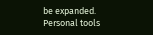be expanded.
Personal tools